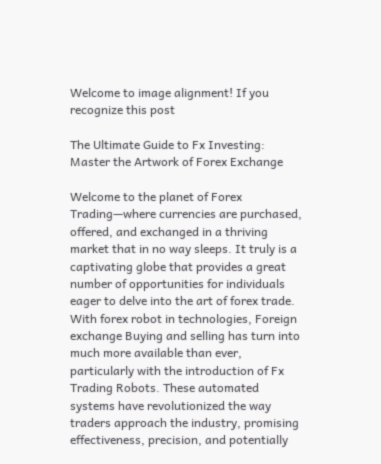Welcome to image alignment! If you recognize this post

The Ultimate Guide to Fx Investing: Master the Artwork of Forex Exchange

Welcome to the planet of Forex Trading—where currencies are purchased, offered, and exchanged in a thriving market that in no way sleeps. It truly is a captivating globe that provides a great number of opportunities for individuals eager to delve into the art of forex trade. With forex robot in technologies, Foreign exchange Buying and selling has turn into much more available than ever, particularly with the introduction of Fx Trading Robots. These automated systems have revolutionized the way traders approach the industry, promising effectiveness, precision, and potentially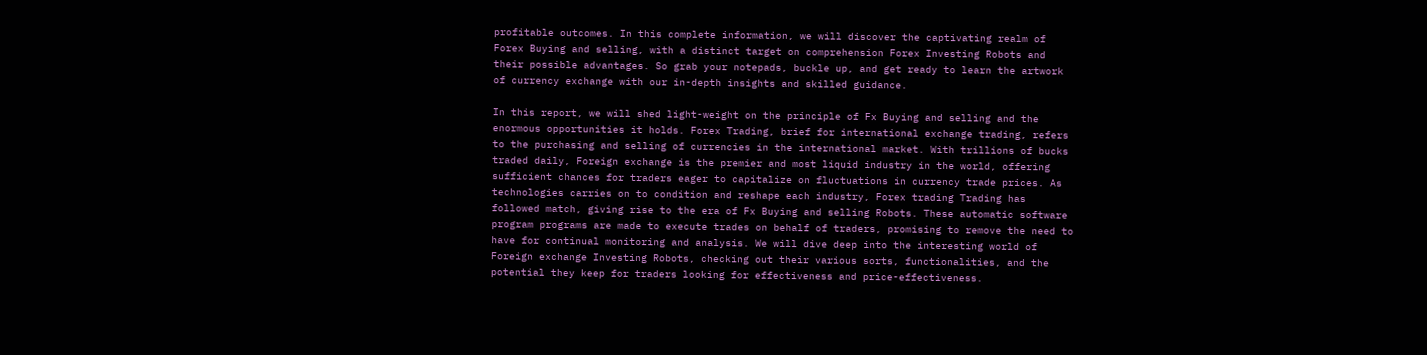profitable outcomes. In this complete information, we will discover the captivating realm of Forex Buying and selling, with a distinct target on comprehension Forex Investing Robots and their possible advantages. So grab your notepads, buckle up, and get ready to learn the artwork of currency exchange with our in-depth insights and skilled guidance.

In this report, we will shed light-weight on the principle of Fx Buying and selling and the enormous opportunities it holds. Forex Trading, brief for international exchange trading, refers to the purchasing and selling of currencies in the international market. With trillions of bucks traded daily, Foreign exchange is the premier and most liquid industry in the world, offering sufficient chances for traders eager to capitalize on fluctuations in currency trade prices. As technologies carries on to condition and reshape each industry, Forex trading Trading has followed match, giving rise to the era of Fx Buying and selling Robots. These automatic software program programs are made to execute trades on behalf of traders, promising to remove the need to have for continual monitoring and analysis. We will dive deep into the interesting world of Foreign exchange Investing Robots, checking out their various sorts, functionalities, and the potential they keep for traders looking for effectiveness and price-effectiveness.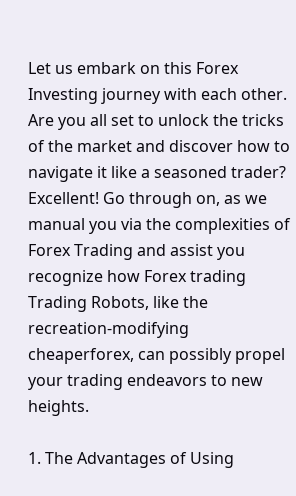Let us embark on this Forex Investing journey with each other. Are you all set to unlock the tricks of the market and discover how to navigate it like a seasoned trader? Excellent! Go through on, as we manual you via the complexities of Forex Trading and assist you recognize how Forex trading Trading Robots, like the recreation-modifying cheaperforex, can possibly propel your trading endeavors to new heights.

1. The Advantages of Using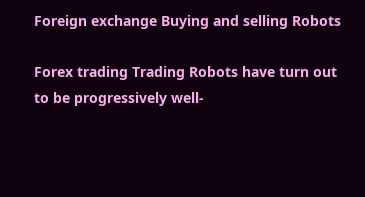Foreign exchange Buying and selling Robots

Forex trading Trading Robots have turn out to be progressively well-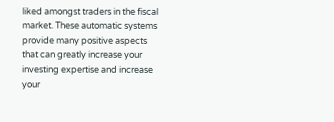liked amongst traders in the fiscal market. These automatic systems provide many positive aspects that can greatly increase your investing expertise and increase your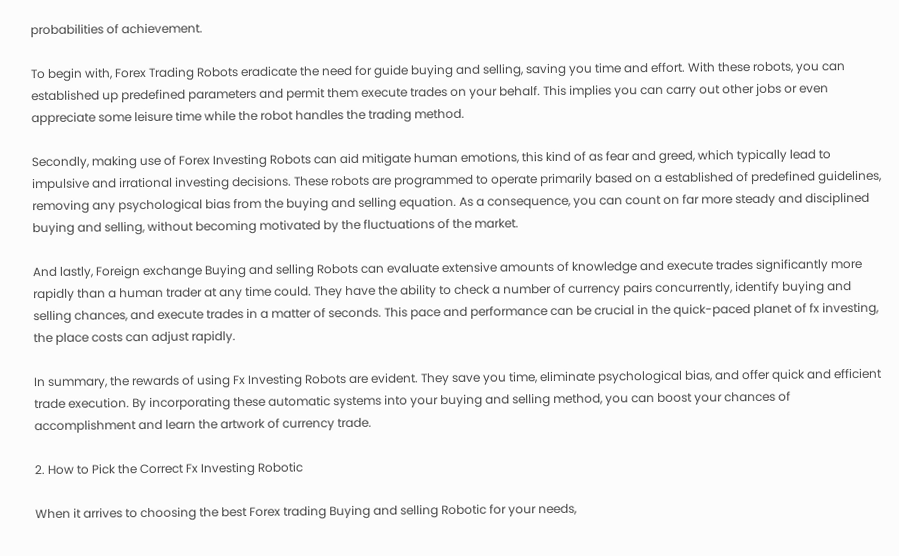probabilities of achievement.

To begin with, Forex Trading Robots eradicate the need for guide buying and selling, saving you time and effort. With these robots, you can established up predefined parameters and permit them execute trades on your behalf. This implies you can carry out other jobs or even appreciate some leisure time while the robot handles the trading method.

Secondly, making use of Forex Investing Robots can aid mitigate human emotions, this kind of as fear and greed, which typically lead to impulsive and irrational investing decisions. These robots are programmed to operate primarily based on a established of predefined guidelines, removing any psychological bias from the buying and selling equation. As a consequence, you can count on far more steady and disciplined buying and selling, without becoming motivated by the fluctuations of the market.

And lastly, Foreign exchange Buying and selling Robots can evaluate extensive amounts of knowledge and execute trades significantly more rapidly than a human trader at any time could. They have the ability to check a number of currency pairs concurrently, identify buying and selling chances, and execute trades in a matter of seconds. This pace and performance can be crucial in the quick-paced planet of fx investing, the place costs can adjust rapidly.

In summary, the rewards of using Fx Investing Robots are evident. They save you time, eliminate psychological bias, and offer quick and efficient trade execution. By incorporating these automatic systems into your buying and selling method, you can boost your chances of accomplishment and learn the artwork of currency trade.

2. How to Pick the Correct Fx Investing Robotic

When it arrives to choosing the best Forex trading Buying and selling Robotic for your needs,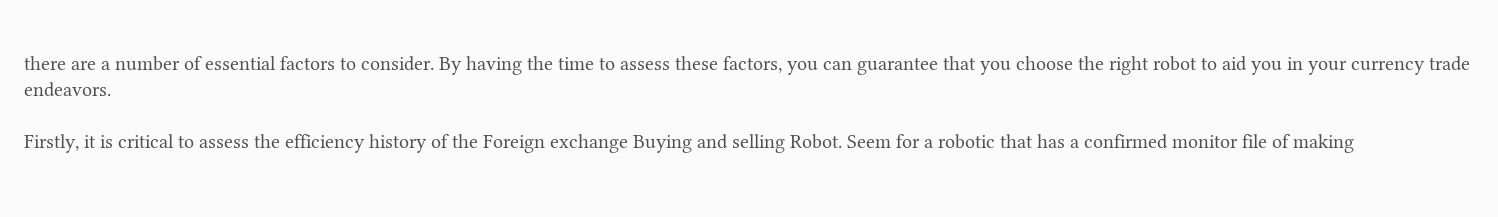there are a number of essential factors to consider. By having the time to assess these factors, you can guarantee that you choose the right robot to aid you in your currency trade endeavors.

Firstly, it is critical to assess the efficiency history of the Foreign exchange Buying and selling Robot. Seem for a robotic that has a confirmed monitor file of making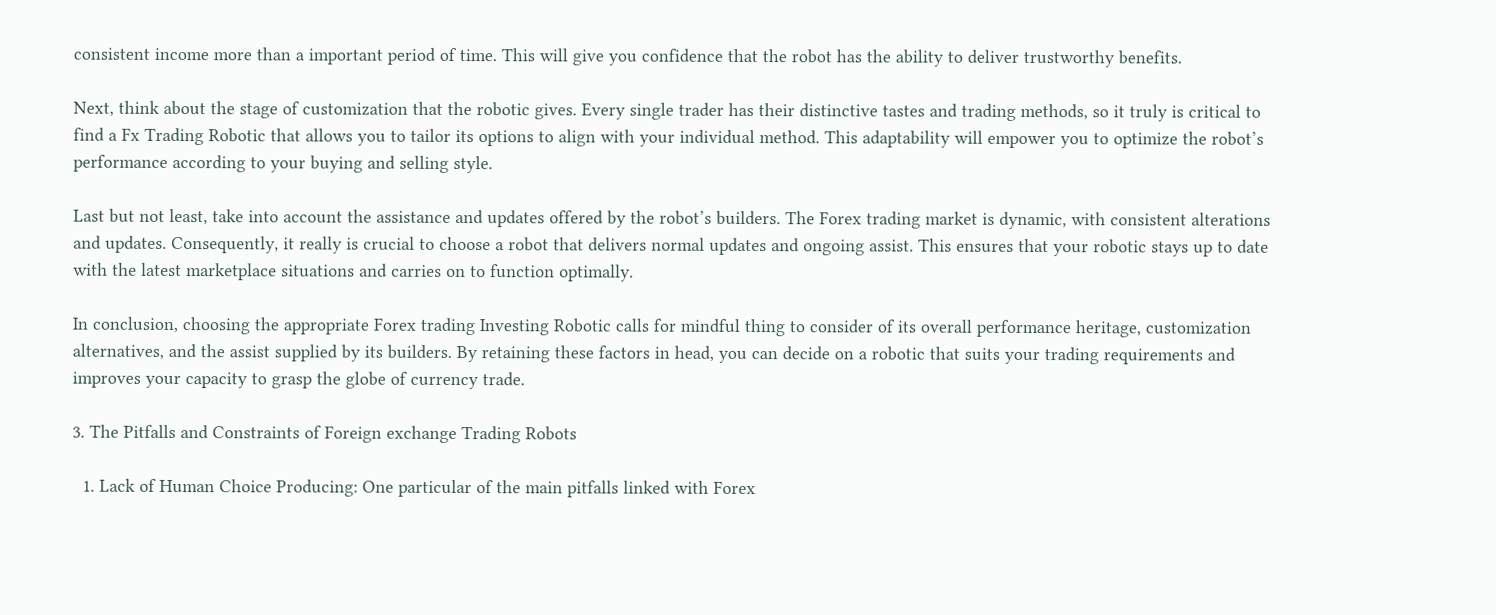consistent income more than a important period of time. This will give you confidence that the robot has the ability to deliver trustworthy benefits.

Next, think about the stage of customization that the robotic gives. Every single trader has their distinctive tastes and trading methods, so it truly is critical to find a Fx Trading Robotic that allows you to tailor its options to align with your individual method. This adaptability will empower you to optimize the robot’s performance according to your buying and selling style.

Last but not least, take into account the assistance and updates offered by the robot’s builders. The Forex trading market is dynamic, with consistent alterations and updates. Consequently, it really is crucial to choose a robot that delivers normal updates and ongoing assist. This ensures that your robotic stays up to date with the latest marketplace situations and carries on to function optimally.

In conclusion, choosing the appropriate Forex trading Investing Robotic calls for mindful thing to consider of its overall performance heritage, customization alternatives, and the assist supplied by its builders. By retaining these factors in head, you can decide on a robotic that suits your trading requirements and improves your capacity to grasp the globe of currency trade.

3. The Pitfalls and Constraints of Foreign exchange Trading Robots

  1. Lack of Human Choice Producing: One particular of the main pitfalls linked with Forex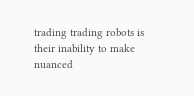trading trading robots is their inability to make nuanced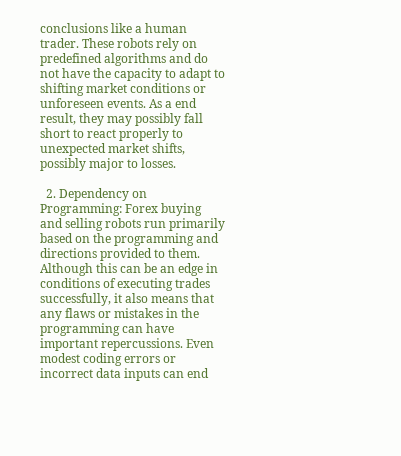conclusions like a human trader. These robots rely on predefined algorithms and do not have the capacity to adapt to shifting market conditions or unforeseen events. As a end result, they may possibly fall short to react properly to unexpected market shifts, possibly major to losses.

  2. Dependency on Programming: Forex buying and selling robots run primarily based on the programming and directions provided to them. Although this can be an edge in conditions of executing trades successfully, it also means that any flaws or mistakes in the programming can have important repercussions. Even modest coding errors or incorrect data inputs can end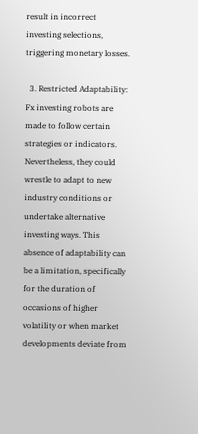result in incorrect investing selections, triggering monetary losses.

  3. Restricted Adaptability: Fx investing robots are made to follow certain strategies or indicators. Nevertheless, they could wrestle to adapt to new industry conditions or undertake alternative investing ways. This absence of adaptability can be a limitation, specifically for the duration of occasions of higher volatility or when market developments deviate from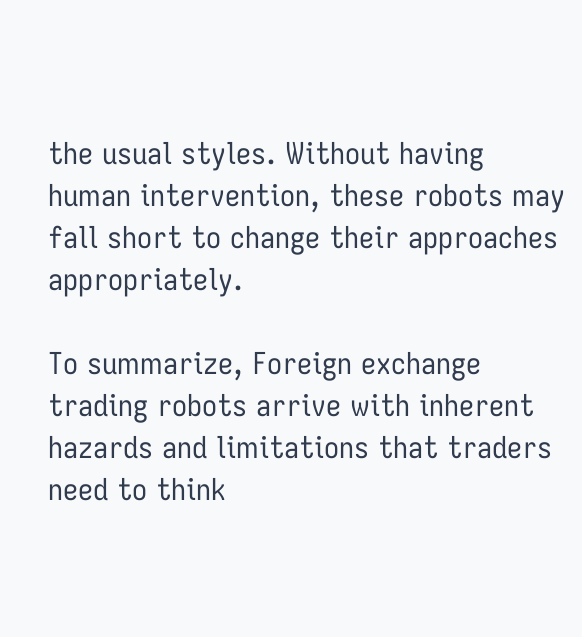the usual styles. Without having human intervention, these robots may fall short to change their approaches appropriately.

To summarize, Foreign exchange trading robots arrive with inherent hazards and limitations that traders need to think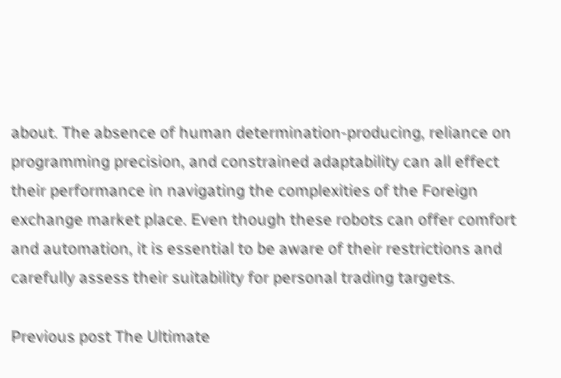about. The absence of human determination-producing, reliance on programming precision, and constrained adaptability can all effect their performance in navigating the complexities of the Foreign exchange market place. Even though these robots can offer comfort and automation, it is essential to be aware of their restrictions and carefully assess their suitability for personal trading targets.

Previous post The Ultimate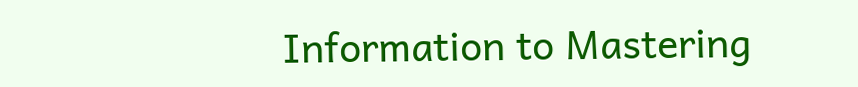Information to Mastering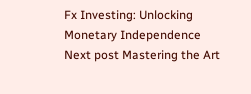Fx Investing: Unlocking Monetary Independence
Next post Mastering the Art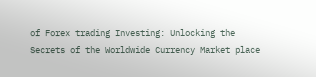of Forex trading Investing: Unlocking the Secrets of the Worldwide Currency Market place